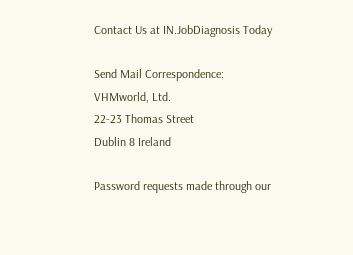Contact Us at IN.JobDiagnosis Today

Send Mail Correspondence:
VHMworld, Ltd.
22-23 Thomas Street
Dublin 8 Ireland

Password requests made through our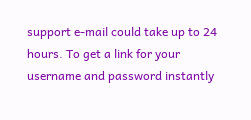support e-mail could take up to 24 hours. To get a link for your username and password instantly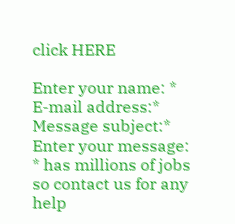click HERE

Enter your name: *
E-mail address:*
Message subject:*
Enter your message: * has millions of jobs so contact us for any help